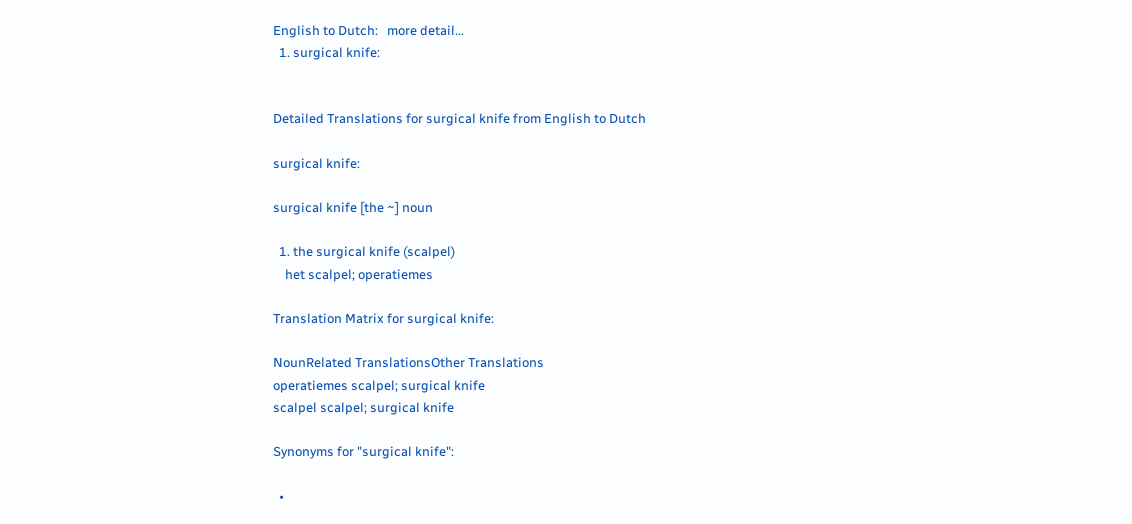English to Dutch:   more detail...
  1. surgical knife:


Detailed Translations for surgical knife from English to Dutch

surgical knife:

surgical knife [the ~] noun

  1. the surgical knife (scalpel)
    het scalpel; operatiemes

Translation Matrix for surgical knife:

NounRelated TranslationsOther Translations
operatiemes scalpel; surgical knife
scalpel scalpel; surgical knife

Synonyms for "surgical knife":

  •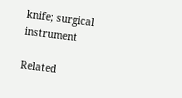knife; surgical instrument

Related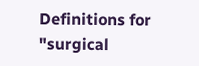Definitions for "surgical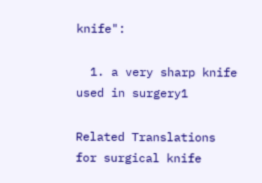knife":

  1. a very sharp knife used in surgery1

Related Translations for surgical knife